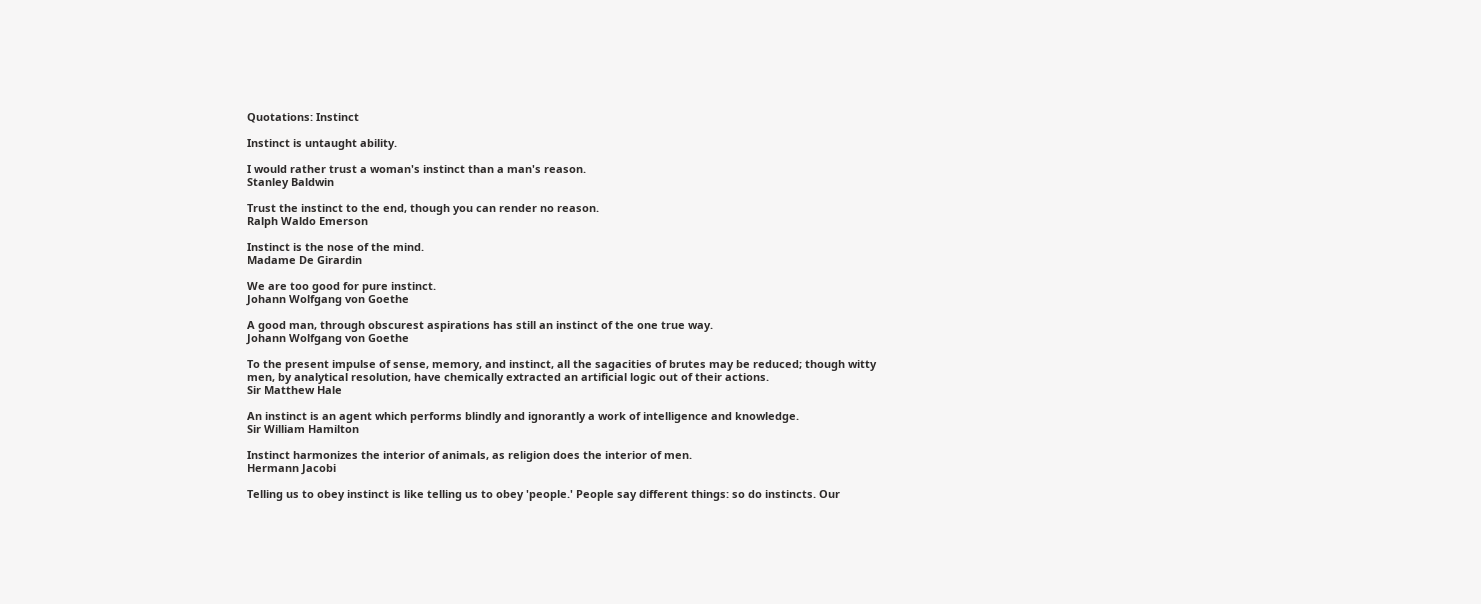Quotations: Instinct

Instinct is untaught ability.

I would rather trust a woman's instinct than a man's reason.
Stanley Baldwin

Trust the instinct to the end, though you can render no reason.
Ralph Waldo Emerson

Instinct is the nose of the mind.
Madame De Girardin

We are too good for pure instinct.
Johann Wolfgang von Goethe

A good man, through obscurest aspirations has still an instinct of the one true way.
Johann Wolfgang von Goethe

To the present impulse of sense, memory, and instinct, all the sagacities of brutes may be reduced; though witty men, by analytical resolution, have chemically extracted an artificial logic out of their actions.
Sir Matthew Hale

An instinct is an agent which performs blindly and ignorantly a work of intelligence and knowledge.
Sir William Hamilton

Instinct harmonizes the interior of animals, as religion does the interior of men.
Hermann Jacobi

Telling us to obey instinct is like telling us to obey 'people.' People say different things: so do instincts. Our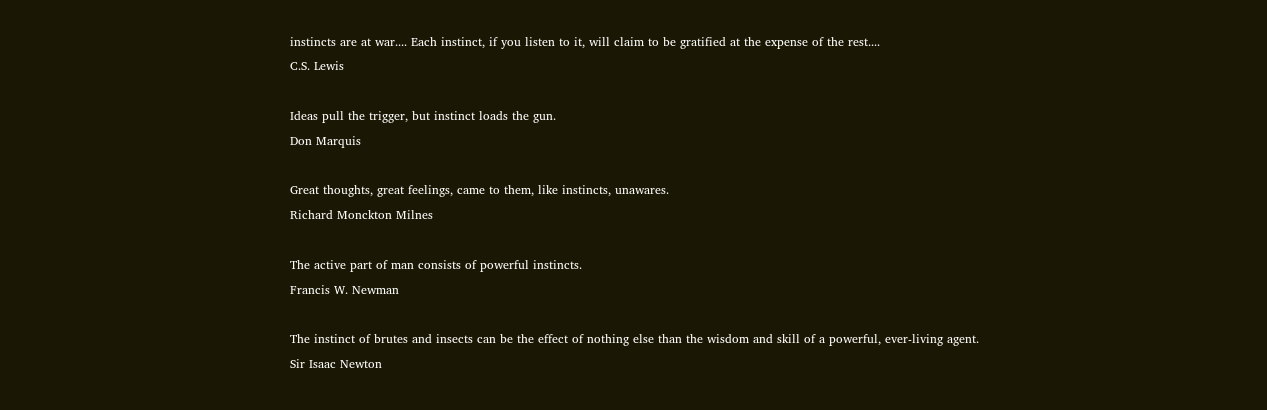instincts are at war.... Each instinct, if you listen to it, will claim to be gratified at the expense of the rest....
C.S. Lewis

Ideas pull the trigger, but instinct loads the gun.
Don Marquis

Great thoughts, great feelings, came to them, like instincts, unawares.
Richard Monckton Milnes

The active part of man consists of powerful instincts.
Francis W. Newman

The instinct of brutes and insects can be the effect of nothing else than the wisdom and skill of a powerful, ever-living agent.
Sir Isaac Newton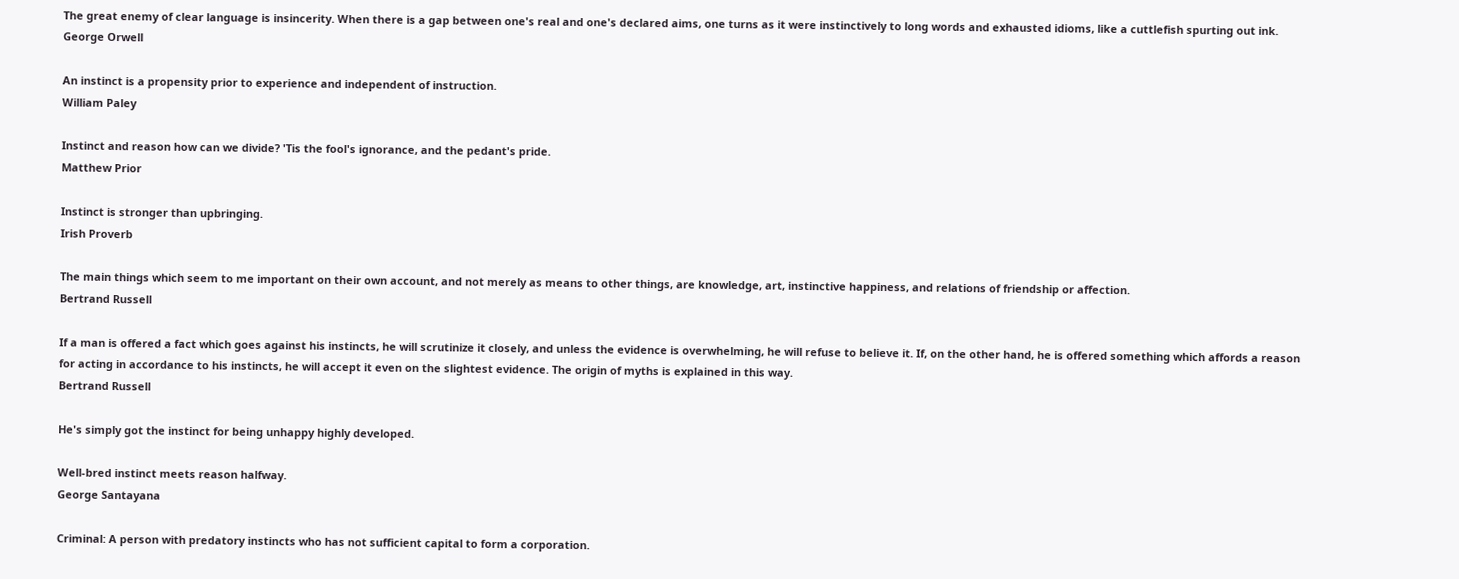The great enemy of clear language is insincerity. When there is a gap between one's real and one's declared aims, one turns as it were instinctively to long words and exhausted idioms, like a cuttlefish spurting out ink.
George Orwell

An instinct is a propensity prior to experience and independent of instruction.
William Paley

Instinct and reason how can we divide? 'Tis the fool's ignorance, and the pedant's pride.
Matthew Prior

Instinct is stronger than upbringing.
Irish Proverb

The main things which seem to me important on their own account, and not merely as means to other things, are knowledge, art, instinctive happiness, and relations of friendship or affection.
Bertrand Russell

If a man is offered a fact which goes against his instincts, he will scrutinize it closely, and unless the evidence is overwhelming, he will refuse to believe it. If, on the other hand, he is offered something which affords a reason for acting in accordance to his instincts, he will accept it even on the slightest evidence. The origin of myths is explained in this way.
Bertrand Russell

He's simply got the instinct for being unhappy highly developed.

Well-bred instinct meets reason halfway.
George Santayana

Criminal: A person with predatory instincts who has not sufficient capital to form a corporation.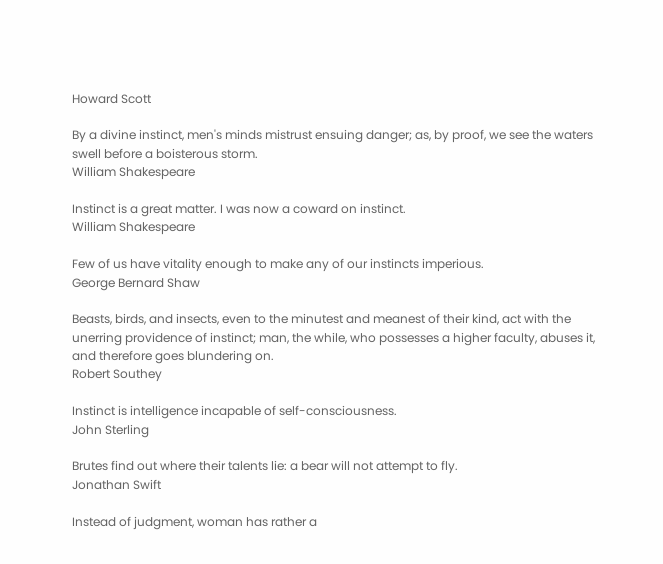Howard Scott

By a divine instinct, men's minds mistrust ensuing danger; as, by proof, we see the waters swell before a boisterous storm.
William Shakespeare

Instinct is a great matter. I was now a coward on instinct.
William Shakespeare

Few of us have vitality enough to make any of our instincts imperious.
George Bernard Shaw

Beasts, birds, and insects, even to the minutest and meanest of their kind, act with the unerring providence of instinct; man, the while, who possesses a higher faculty, abuses it, and therefore goes blundering on.
Robert Southey

Instinct is intelligence incapable of self-consciousness.
John Sterling

Brutes find out where their talents lie: a bear will not attempt to fly.
Jonathan Swift

Instead of judgment, woman has rather a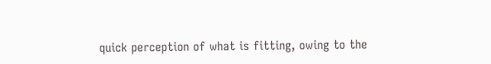quick perception of what is fitting, owing to the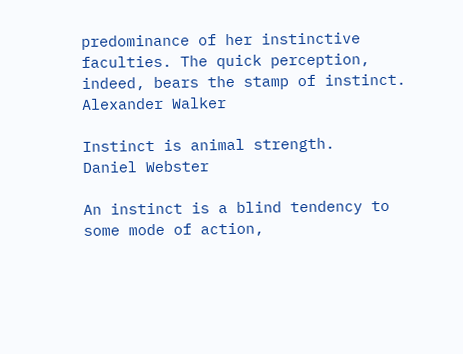predominance of her instinctive faculties. The quick perception, indeed, bears the stamp of instinct.
Alexander Walker

Instinct is animal strength.
Daniel Webster

An instinct is a blind tendency to some mode of action,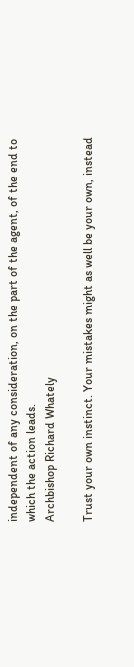independent of any consideration, on the part of the agent, of the end to which the action leads.
Archbishop Richard Whately

Trust your own instinct. Your mistakes might as well be your own, instead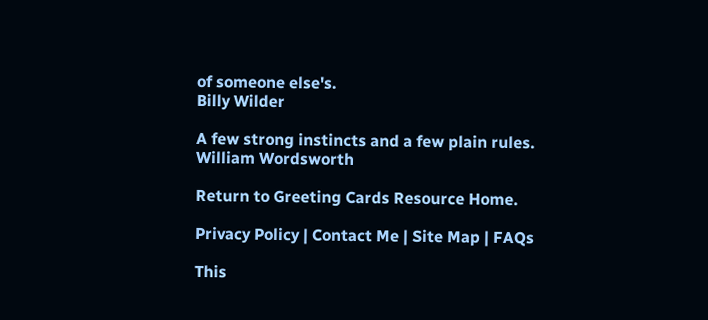of someone else's.
Billy Wilder

A few strong instincts and a few plain rules.
William Wordsworth

Return to Greeting Cards Resource Home.

Privacy Policy | Contact Me | Site Map | FAQs

This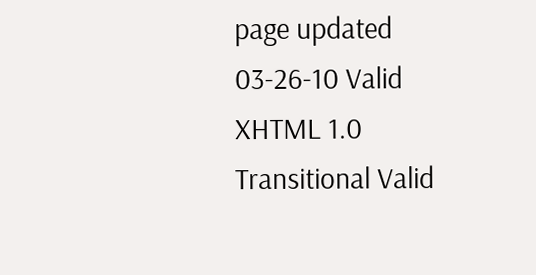page updated 03-26-10 Valid XHTML 1.0 Transitional Valid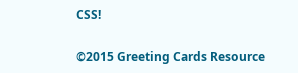CSS!

©2015 Greeting Cards Resource